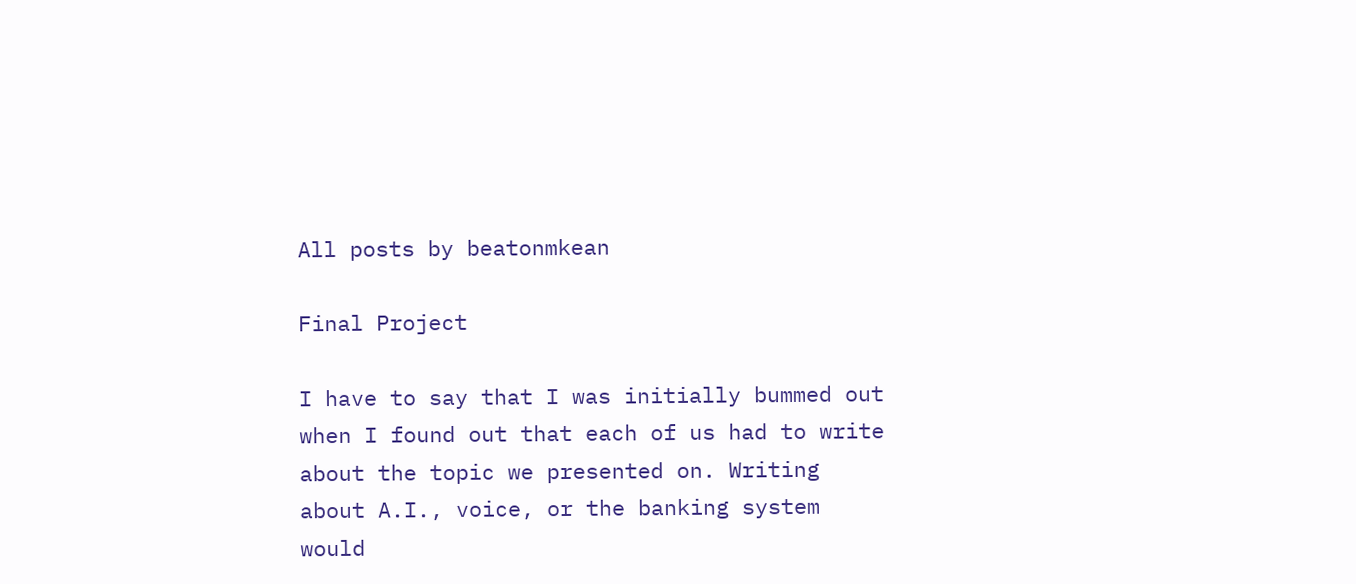All posts by beatonmkean

Final Project

I have to say that I was initially bummed out when I found out that each of us had to write about the topic we presented on. Writing about A.I., voice, or the banking system would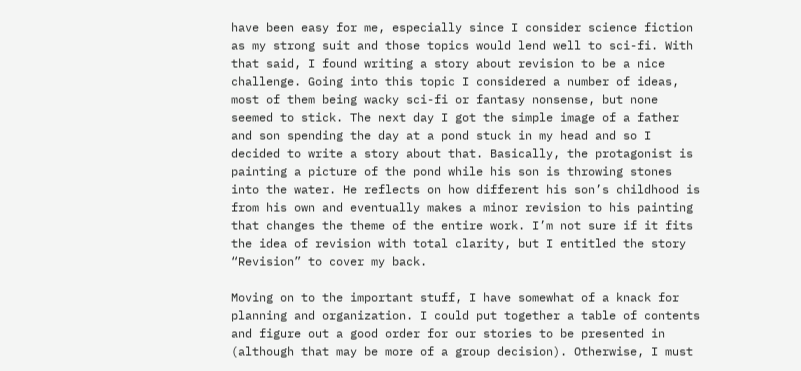have been easy for me, especially since I consider science fiction as my strong suit and those topics would lend well to sci-fi. With that said, I found writing a story about revision to be a nice challenge. Going into this topic I considered a number of ideas, most of them being wacky sci-fi or fantasy nonsense, but none seemed to stick. The next day I got the simple image of a father and son spending the day at a pond stuck in my head and so I decided to write a story about that. Basically, the protagonist is painting a picture of the pond while his son is throwing stones into the water. He reflects on how different his son’s childhood is from his own and eventually makes a minor revision to his painting that changes the theme of the entire work. I’m not sure if it fits the idea of revision with total clarity, but I entitled the story “Revision” to cover my back.

Moving on to the important stuff, I have somewhat of a knack for planning and organization. I could put together a table of contents and figure out a good order for our stories to be presented in (although that may be more of a group decision). Otherwise, I must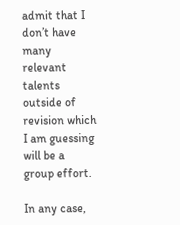admit that I don’t have many relevant talents outside of revision which I am guessing will be a group effort.

In any case,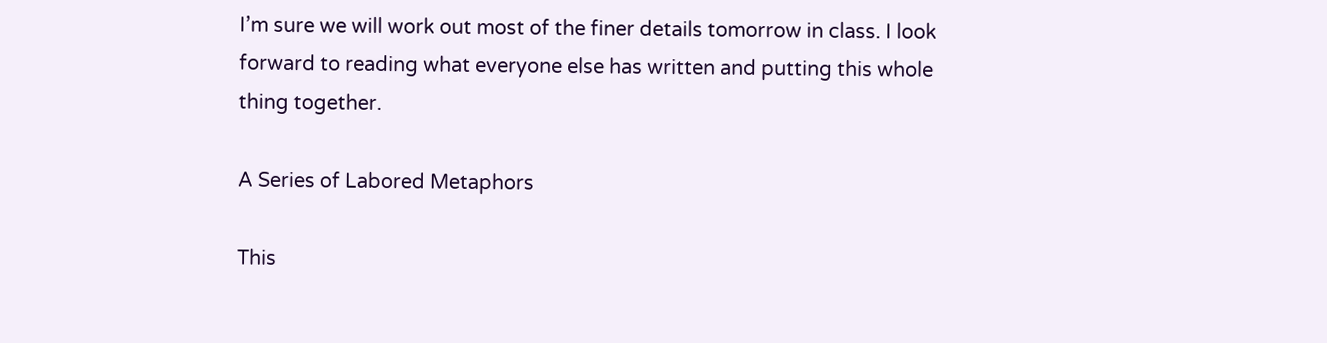I’m sure we will work out most of the finer details tomorrow in class. I look forward to reading what everyone else has written and putting this whole thing together.

A Series of Labored Metaphors

This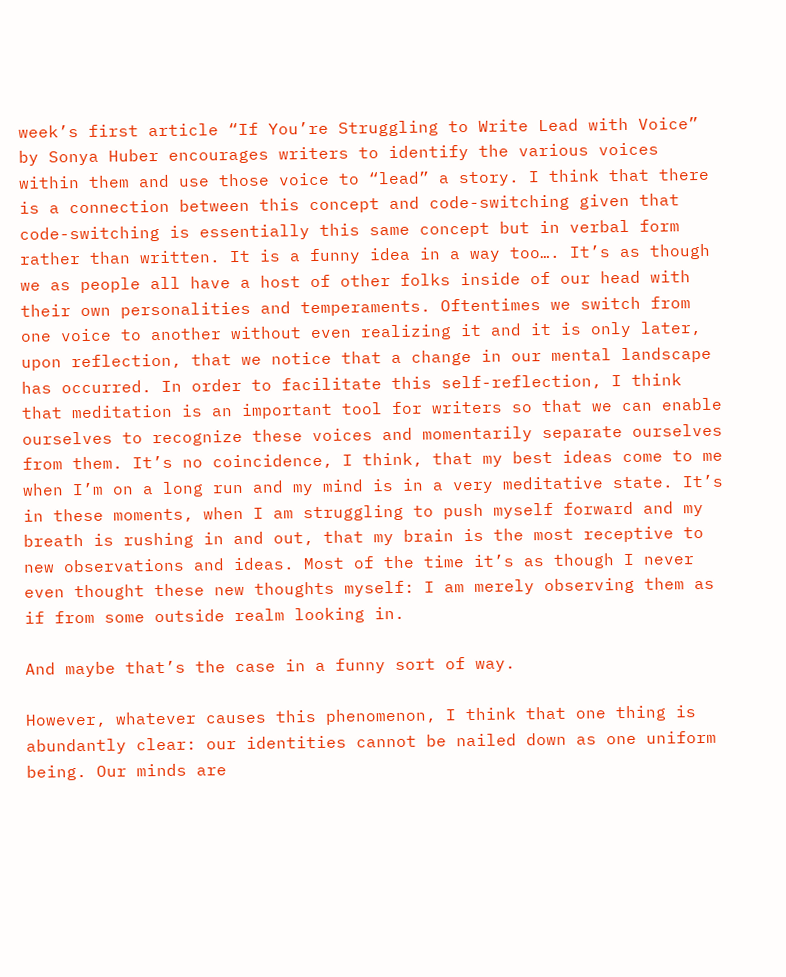week’s first article “If You’re Struggling to Write Lead with Voice” by Sonya Huber encourages writers to identify the various voices within them and use those voice to “lead” a story. I think that there is a connection between this concept and code-switching given that code-switching is essentially this same concept but in verbal form rather than written. It is a funny idea in a way too…. It’s as though we as people all have a host of other folks inside of our head with their own personalities and temperaments. Oftentimes we switch from one voice to another without even realizing it and it is only later, upon reflection, that we notice that a change in our mental landscape has occurred. In order to facilitate this self-reflection, I think that meditation is an important tool for writers so that we can enable ourselves to recognize these voices and momentarily separate ourselves from them. It’s no coincidence, I think, that my best ideas come to me when I’m on a long run and my mind is in a very meditative state. It’s in these moments, when I am struggling to push myself forward and my breath is rushing in and out, that my brain is the most receptive to new observations and ideas. Most of the time it’s as though I never even thought these new thoughts myself: I am merely observing them as if from some outside realm looking in.

And maybe that’s the case in a funny sort of way.

However, whatever causes this phenomenon, I think that one thing is abundantly clear: our identities cannot be nailed down as one uniform being. Our minds are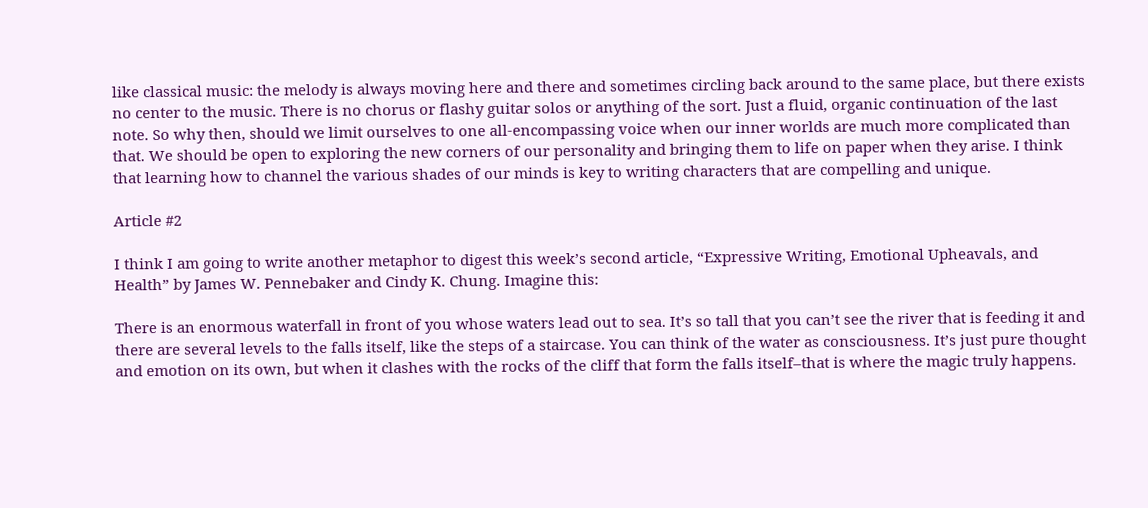like classical music: the melody is always moving here and there and sometimes circling back around to the same place, but there exists no center to the music. There is no chorus or flashy guitar solos or anything of the sort. Just a fluid, organic continuation of the last note. So why then, should we limit ourselves to one all-encompassing voice when our inner worlds are much more complicated than that. We should be open to exploring the new corners of our personality and bringing them to life on paper when they arise. I think that learning how to channel the various shades of our minds is key to writing characters that are compelling and unique.

Article #2

I think I am going to write another metaphor to digest this week’s second article, “Expressive Writing, Emotional Upheavals, and Health” by James W. Pennebaker and Cindy K. Chung. Imagine this:

There is an enormous waterfall in front of you whose waters lead out to sea. It’s so tall that you can’t see the river that is feeding it and there are several levels to the falls itself, like the steps of a staircase. You can think of the water as consciousness. It’s just pure thought and emotion on its own, but when it clashes with the rocks of the cliff that form the falls itself–that is where the magic truly happens.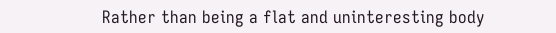Rather than being a flat and uninteresting body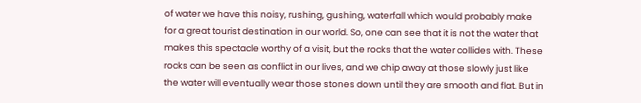of water we have this noisy, rushing, gushing, waterfall which would probably make for a great tourist destination in our world. So, one can see that it is not the water that makes this spectacle worthy of a visit, but the rocks that the water collides with. These rocks can be seen as conflict in our lives, and we chip away at those slowly just like the water will eventually wear those stones down until they are smooth and flat. But in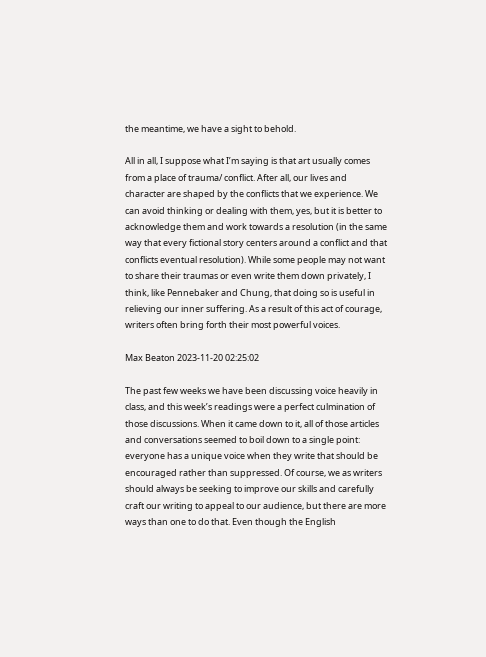the meantime, we have a sight to behold.

All in all, I suppose what I’m saying is that art usually comes from a place of trauma/ conflict. After all, our lives and character are shaped by the conflicts that we experience. We can avoid thinking or dealing with them, yes, but it is better to acknowledge them and work towards a resolution (in the same way that every fictional story centers around a conflict and that conflicts eventual resolution). While some people may not want to share their traumas or even write them down privately, I think, like Pennebaker and Chung, that doing so is useful in relieving our inner suffering. As a result of this act of courage, writers often bring forth their most powerful voices.

Max Beaton 2023-11-20 02:25:02

The past few weeks we have been discussing voice heavily in class, and this week’s readings were a perfect culmination of those discussions. When it came down to it, all of those articles and conversations seemed to boil down to a single point: everyone has a unique voice when they write that should be encouraged rather than suppressed. Of course, we as writers should always be seeking to improve our skills and carefully craft our writing to appeal to our audience, but there are more ways than one to do that. Even though the English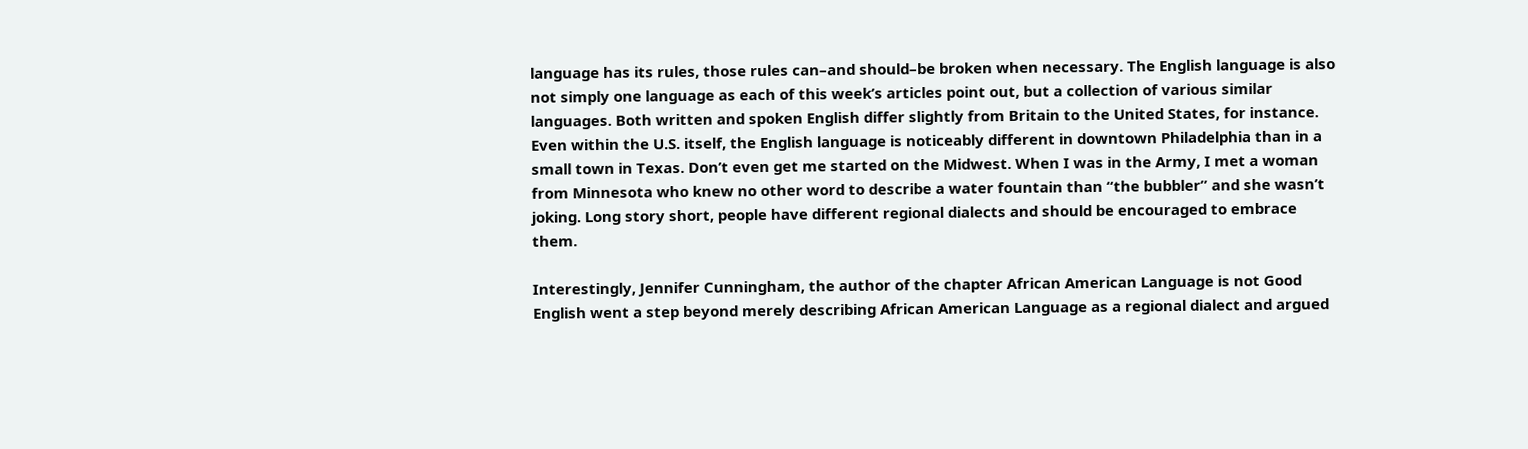language has its rules, those rules can–and should–be broken when necessary. The English language is also not simply one language as each of this week’s articles point out, but a collection of various similar languages. Both written and spoken English differ slightly from Britain to the United States, for instance. Even within the U.S. itself, the English language is noticeably different in downtown Philadelphia than in a small town in Texas. Don’t even get me started on the Midwest. When I was in the Army, I met a woman from Minnesota who knew no other word to describe a water fountain than “the bubbler” and she wasn’t joking. Long story short, people have different regional dialects and should be encouraged to embrace them.

Interestingly, Jennifer Cunningham, the author of the chapter African American Language is not Good English went a step beyond merely describing African American Language as a regional dialect and argued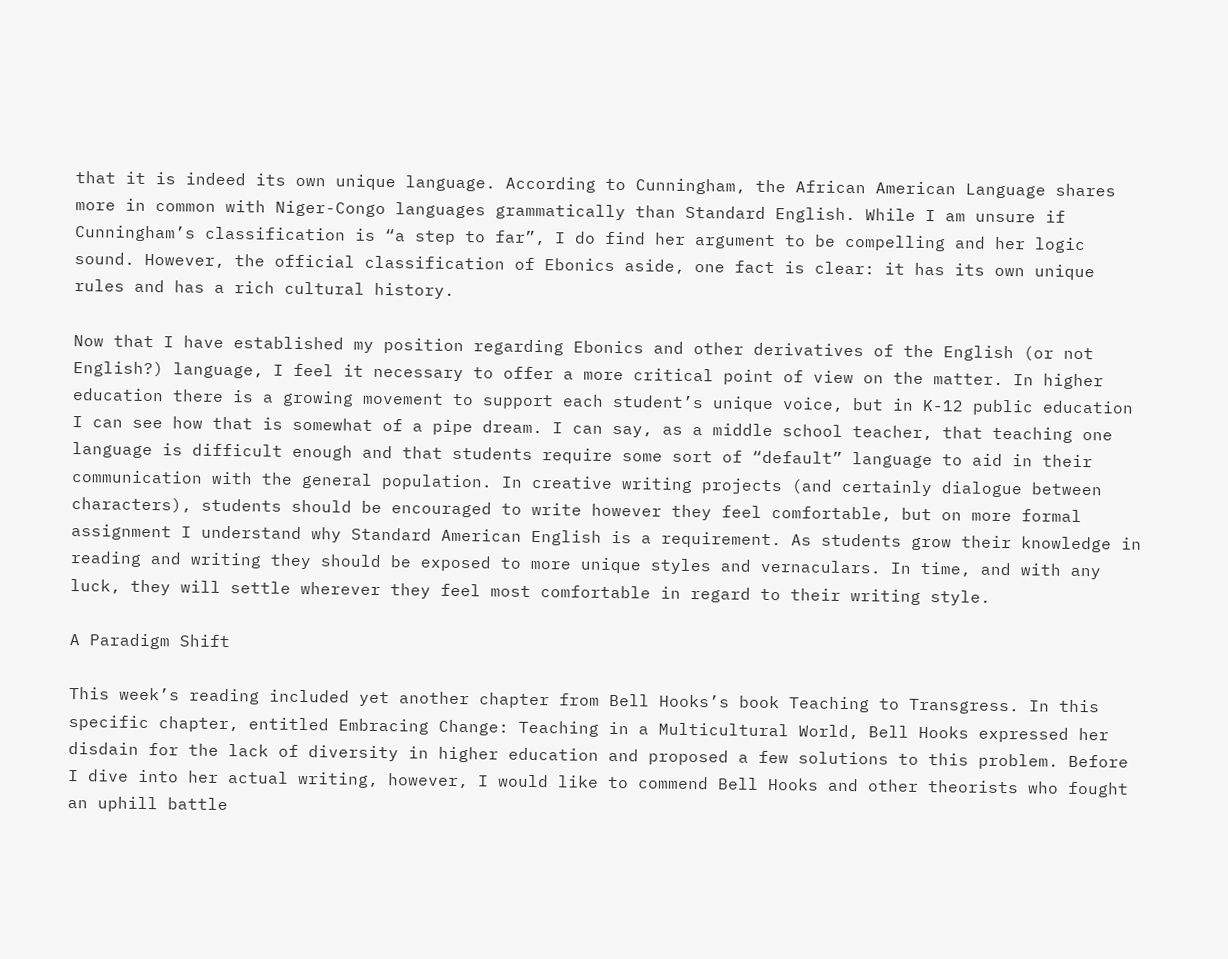that it is indeed its own unique language. According to Cunningham, the African American Language shares more in common with Niger-Congo languages grammatically than Standard English. While I am unsure if Cunningham’s classification is “a step to far”, I do find her argument to be compelling and her logic sound. However, the official classification of Ebonics aside, one fact is clear: it has its own unique rules and has a rich cultural history.

Now that I have established my position regarding Ebonics and other derivatives of the English (or not English?) language, I feel it necessary to offer a more critical point of view on the matter. In higher education there is a growing movement to support each student’s unique voice, but in K-12 public education I can see how that is somewhat of a pipe dream. I can say, as a middle school teacher, that teaching one language is difficult enough and that students require some sort of “default” language to aid in their communication with the general population. In creative writing projects (and certainly dialogue between characters), students should be encouraged to write however they feel comfortable, but on more formal assignment I understand why Standard American English is a requirement. As students grow their knowledge in reading and writing they should be exposed to more unique styles and vernaculars. In time, and with any luck, they will settle wherever they feel most comfortable in regard to their writing style.

A Paradigm Shift

This week’s reading included yet another chapter from Bell Hooks’s book Teaching to Transgress. In this specific chapter, entitled Embracing Change: Teaching in a Multicultural World, Bell Hooks expressed her disdain for the lack of diversity in higher education and proposed a few solutions to this problem. Before I dive into her actual writing, however, I would like to commend Bell Hooks and other theorists who fought an uphill battle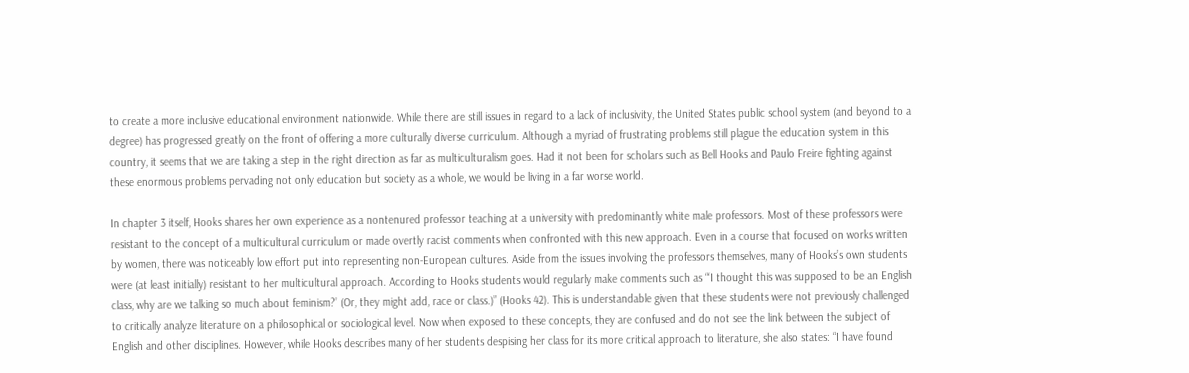to create a more inclusive educational environment nationwide. While there are still issues in regard to a lack of inclusivity, the United States public school system (and beyond to a degree) has progressed greatly on the front of offering a more culturally diverse curriculum. Although a myriad of frustrating problems still plague the education system in this country, it seems that we are taking a step in the right direction as far as multiculturalism goes. Had it not been for scholars such as Bell Hooks and Paulo Freire fighting against these enormous problems pervading not only education but society as a whole, we would be living in a far worse world.

In chapter 3 itself, Hooks shares her own experience as a nontenured professor teaching at a university with predominantly white male professors. Most of these professors were resistant to the concept of a multicultural curriculum or made overtly racist comments when confronted with this new approach. Even in a course that focused on works written by women, there was noticeably low effort put into representing non-European cultures. Aside from the issues involving the professors themselves, many of Hooks’s own students were (at least initially) resistant to her multicultural approach. According to Hooks students would regularly make comments such as “‘I thought this was supposed to be an English class, why are we talking so much about feminism?’ (Or, they might add, race or class.)” (Hooks 42). This is understandable given that these students were not previously challenged to critically analyze literature on a philosophical or sociological level. Now when exposed to these concepts, they are confused and do not see the link between the subject of English and other disciplines. However, while Hooks describes many of her students despising her class for its more critical approach to literature, she also states: “I have found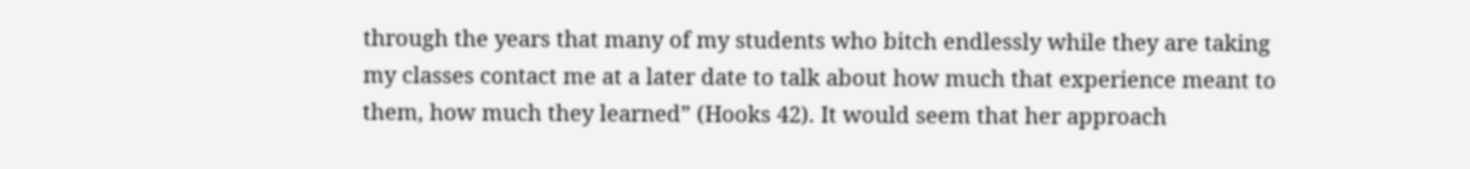through the years that many of my students who bitch endlessly while they are taking my classes contact me at a later date to talk about how much that experience meant to them, how much they learned” (Hooks 42). It would seem that her approach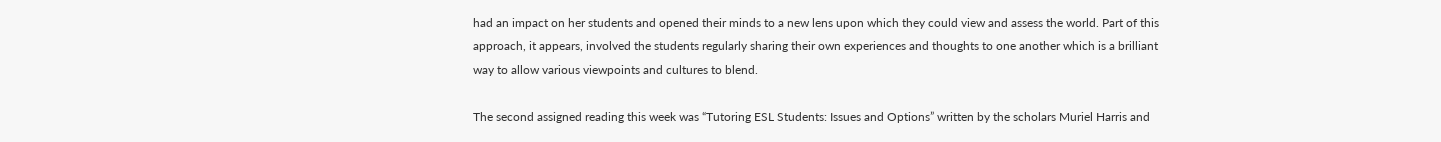had an impact on her students and opened their minds to a new lens upon which they could view and assess the world. Part of this approach, it appears, involved the students regularly sharing their own experiences and thoughts to one another which is a brilliant way to allow various viewpoints and cultures to blend.

The second assigned reading this week was “Tutoring ESL Students: Issues and Options” written by the scholars Muriel Harris and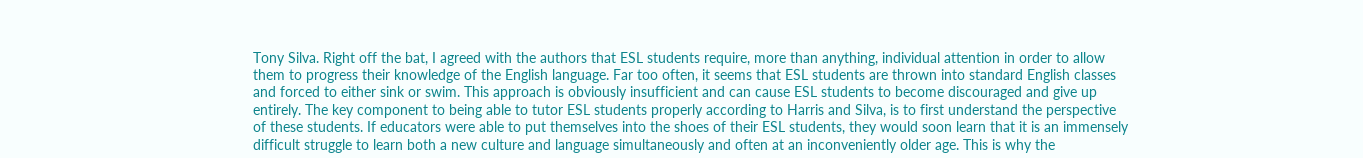Tony Silva. Right off the bat, I agreed with the authors that ESL students require, more than anything, individual attention in order to allow them to progress their knowledge of the English language. Far too often, it seems that ESL students are thrown into standard English classes and forced to either sink or swim. This approach is obviously insufficient and can cause ESL students to become discouraged and give up entirely. The key component to being able to tutor ESL students properly according to Harris and Silva, is to first understand the perspective of these students. If educators were able to put themselves into the shoes of their ESL students, they would soon learn that it is an immensely difficult struggle to learn both a new culture and language simultaneously and often at an inconveniently older age. This is why the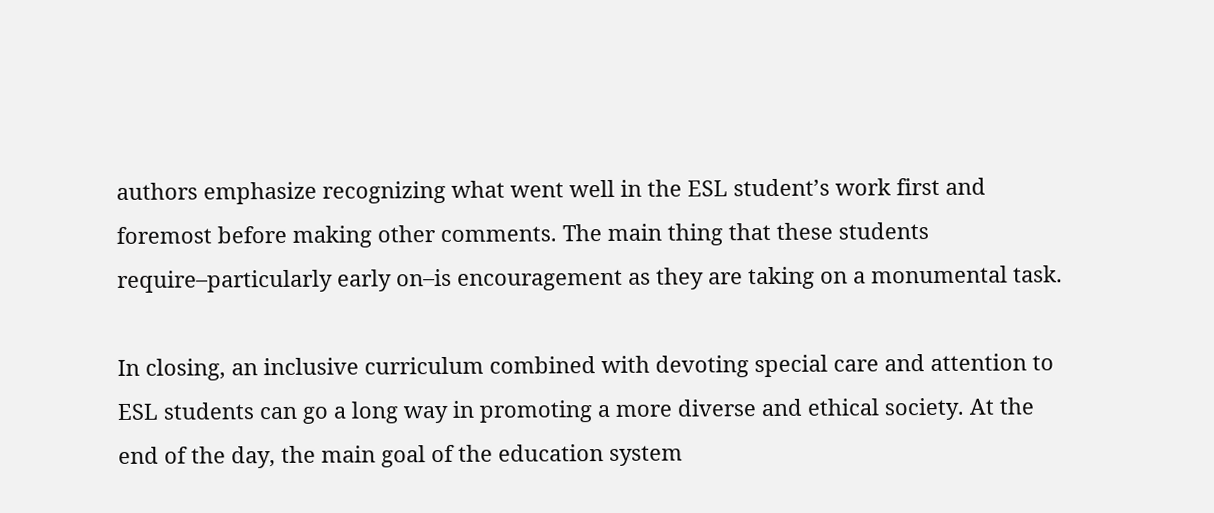authors emphasize recognizing what went well in the ESL student’s work first and foremost before making other comments. The main thing that these students require–particularly early on–is encouragement as they are taking on a monumental task.

In closing, an inclusive curriculum combined with devoting special care and attention to ESL students can go a long way in promoting a more diverse and ethical society. At the end of the day, the main goal of the education system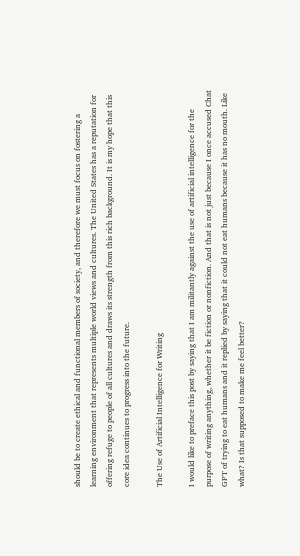should be to create ethical and functional members of society, and therefore we must focus on fostering a learning environment that represents multiple world views and cultures. The United States has a reputation for offering refuge to people of all cultures and draws its strength from this rich background. It is my hope that this core idea continues to progress into the future.

The Use of Artificial Intelligence for Writing

I would like to preface this post by saying that I am militantly against the use of artificial intelligence for the purpose of writing anything, whether it be fiction or nonfiction. And that is not just because I once accused Chat GPT of trying to eat humans and it replied by saying that it could not eat humans because it has no mouth. Like what? Is that supposed to make me feel better?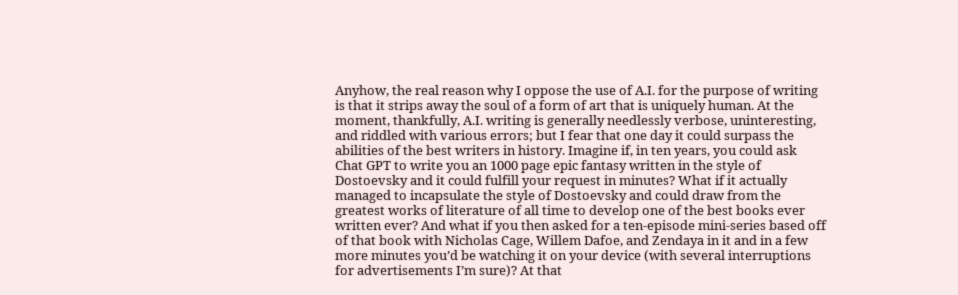Anyhow, the real reason why I oppose the use of A.I. for the purpose of writing is that it strips away the soul of a form of art that is uniquely human. At the moment, thankfully, A.I. writing is generally needlessly verbose, uninteresting, and riddled with various errors; but I fear that one day it could surpass the abilities of the best writers in history. Imagine if, in ten years, you could ask Chat GPT to write you an 1000 page epic fantasy written in the style of Dostoevsky and it could fulfill your request in minutes? What if it actually managed to incapsulate the style of Dostoevsky and could draw from the greatest works of literature of all time to develop one of the best books ever written ever? And what if you then asked for a ten-episode mini-series based off of that book with Nicholas Cage, Willem Dafoe, and Zendaya in it and in a few more minutes you’d be watching it on your device (with several interruptions for advertisements I’m sure)? At that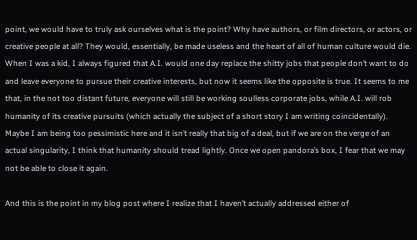point, we would have to truly ask ourselves what is the point? Why have authors, or film directors, or actors, or creative people at all? They would, essentially, be made useless and the heart of all of human culture would die. When I was a kid, I always figured that A.I. would one day replace the shitty jobs that people don’t want to do and leave everyone to pursue their creative interests, but now it seems like the opposite is true. It seems to me that, in the not too distant future, everyone will still be working soulless corporate jobs, while A.I. will rob humanity of its creative pursuits (which actually the subject of a short story I am writing coincidentally). Maybe I am being too pessimistic here and it isn’t really that big of a deal, but if we are on the verge of an actual singularity, I think that humanity should tread lightly. Once we open pandora’s box, I fear that we may not be able to close it again.

And this is the point in my blog post where I realize that I haven’t actually addressed either of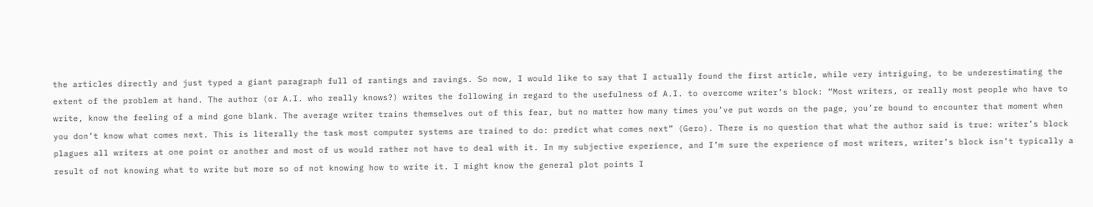the articles directly and just typed a giant paragraph full of rantings and ravings. So now, I would like to say that I actually found the first article, while very intriguing, to be underestimating the extent of the problem at hand. The author (or A.I. who really knows?) writes the following in regard to the usefulness of A.I. to overcome writer’s block: “Most writers, or really most people who have to write, know the feeling of a mind gone blank. The average writer trains themselves out of this fear, but no matter how many times you’ve put words on the page, you’re bound to encounter that moment when you don’t know what comes next. This is literally the task most computer systems are trained to do: predict what comes next” (Gero). There is no question that what the author said is true: writer’s block plagues all writers at one point or another and most of us would rather not have to deal with it. In my subjective experience, and I’m sure the experience of most writers, writer’s block isn’t typically a result of not knowing what to write but more so of not knowing how to write it. I might know the general plot points I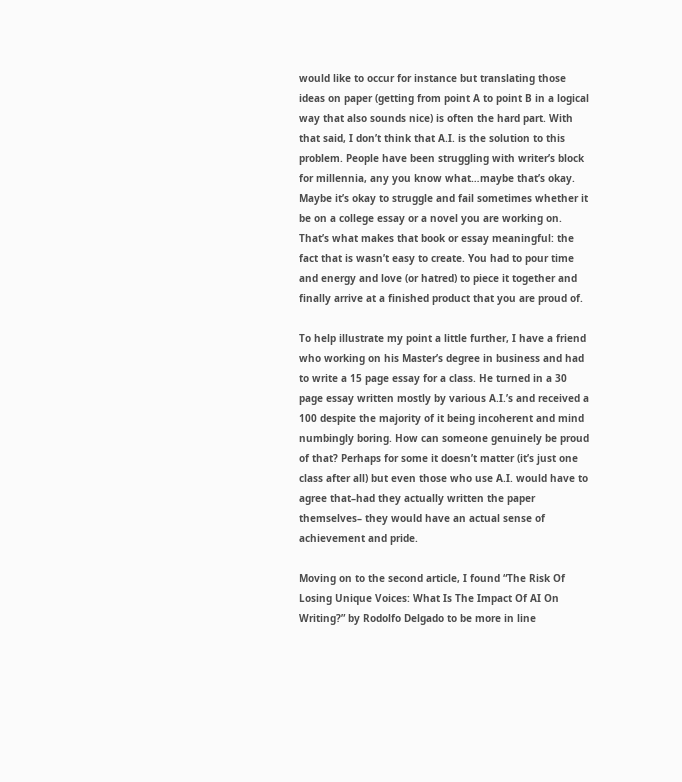would like to occur for instance but translating those ideas on paper (getting from point A to point B in a logical way that also sounds nice) is often the hard part. With that said, I don’t think that A.I. is the solution to this problem. People have been struggling with writer’s block for millennia, any you know what…maybe that’s okay. Maybe it’s okay to struggle and fail sometimes whether it be on a college essay or a novel you are working on. That’s what makes that book or essay meaningful: the fact that is wasn’t easy to create. You had to pour time and energy and love (or hatred) to piece it together and finally arrive at a finished product that you are proud of.

To help illustrate my point a little further, I have a friend who working on his Master’s degree in business and had to write a 15 page essay for a class. He turned in a 30 page essay written mostly by various A.I.’s and received a 100 despite the majority of it being incoherent and mind numbingly boring. How can someone genuinely be proud of that? Perhaps for some it doesn’t matter (it’s just one class after all) but even those who use A.I. would have to agree that–had they actually written the paper themselves– they would have an actual sense of achievement and pride.

Moving on to the second article, I found “The Risk Of Losing Unique Voices: What Is The Impact Of AI On Writing?” by Rodolfo Delgado to be more in line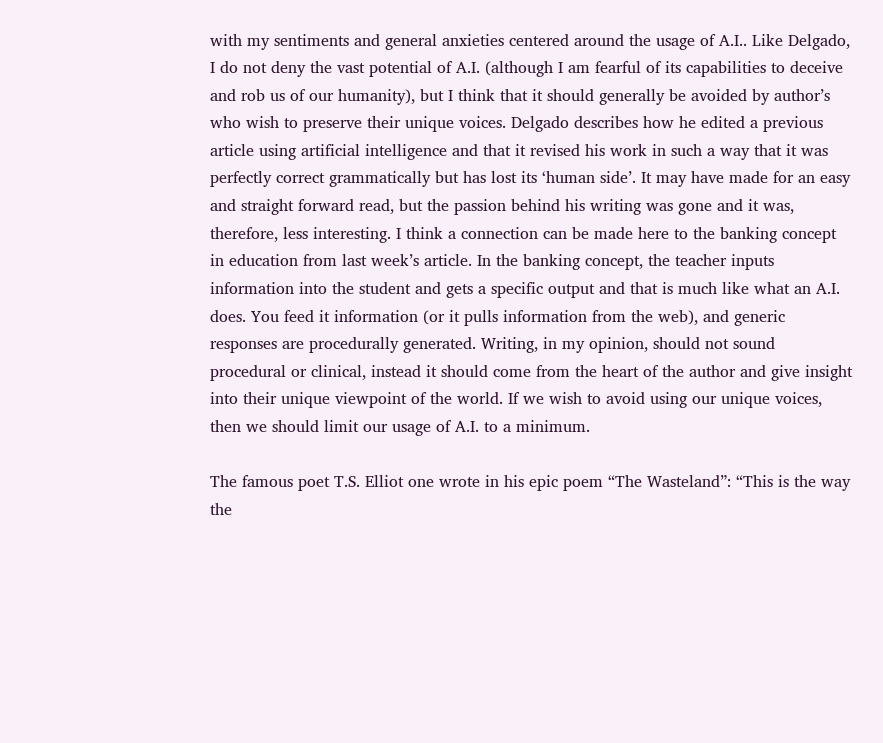with my sentiments and general anxieties centered around the usage of A.I.. Like Delgado, I do not deny the vast potential of A.I. (although I am fearful of its capabilities to deceive and rob us of our humanity), but I think that it should generally be avoided by author’s who wish to preserve their unique voices. Delgado describes how he edited a previous article using artificial intelligence and that it revised his work in such a way that it was perfectly correct grammatically but has lost its ‘human side’. It may have made for an easy and straight forward read, but the passion behind his writing was gone and it was, therefore, less interesting. I think a connection can be made here to the banking concept in education from last week’s article. In the banking concept, the teacher inputs information into the student and gets a specific output and that is much like what an A.I. does. You feed it information (or it pulls information from the web), and generic responses are procedurally generated. Writing, in my opinion, should not sound procedural or clinical, instead it should come from the heart of the author and give insight into their unique viewpoint of the world. If we wish to avoid using our unique voices, then we should limit our usage of A.I. to a minimum.

The famous poet T.S. Elliot one wrote in his epic poem “The Wasteland”: “This is the way the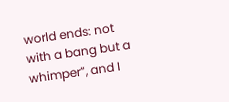world ends: not with a bang but a whimper”, and I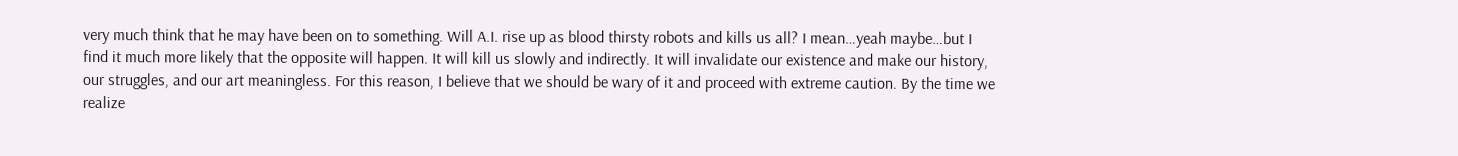very much think that he may have been on to something. Will A.I. rise up as blood thirsty robots and kills us all? I mean…yeah maybe…but I find it much more likely that the opposite will happen. It will kill us slowly and indirectly. It will invalidate our existence and make our history, our struggles, and our art meaningless. For this reason, I believe that we should be wary of it and proceed with extreme caution. By the time we realize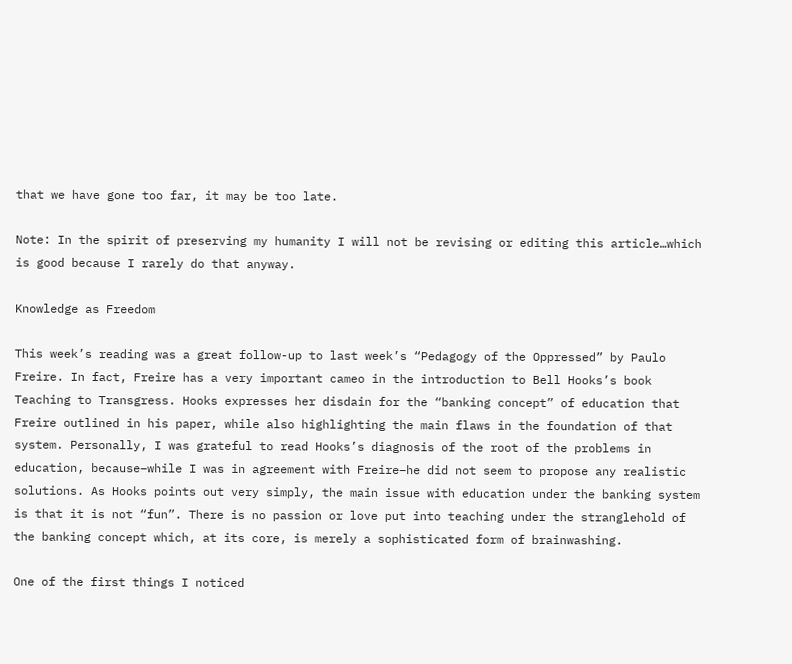that we have gone too far, it may be too late.

Note: In the spirit of preserving my humanity I will not be revising or editing this article…which is good because I rarely do that anyway.

Knowledge as Freedom

This week’s reading was a great follow-up to last week’s “Pedagogy of the Oppressed” by Paulo Freire. In fact, Freire has a very important cameo in the introduction to Bell Hooks’s book Teaching to Transgress. Hooks expresses her disdain for the “banking concept” of education that Freire outlined in his paper, while also highlighting the main flaws in the foundation of that system. Personally, I was grateful to read Hooks’s diagnosis of the root of the problems in education, because–while I was in agreement with Freire–he did not seem to propose any realistic solutions. As Hooks points out very simply, the main issue with education under the banking system is that it is not “fun”. There is no passion or love put into teaching under the stranglehold of the banking concept which, at its core, is merely a sophisticated form of brainwashing.

One of the first things I noticed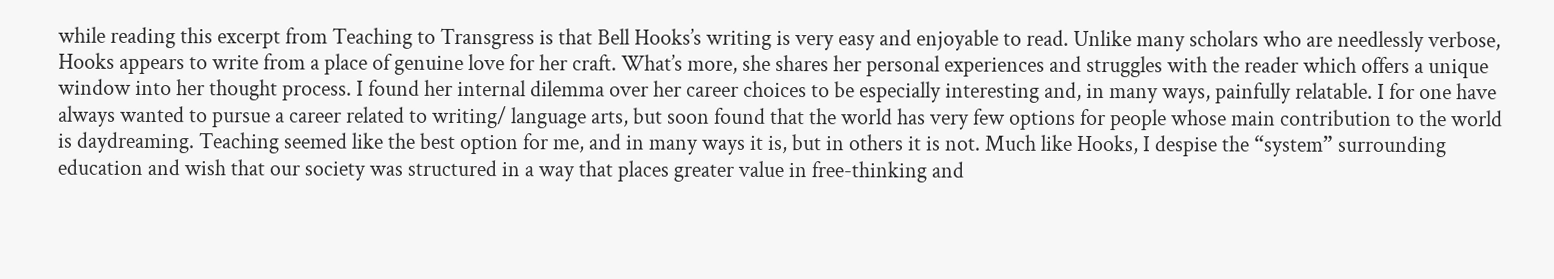while reading this excerpt from Teaching to Transgress is that Bell Hooks’s writing is very easy and enjoyable to read. Unlike many scholars who are needlessly verbose, Hooks appears to write from a place of genuine love for her craft. What’s more, she shares her personal experiences and struggles with the reader which offers a unique window into her thought process. I found her internal dilemma over her career choices to be especially interesting and, in many ways, painfully relatable. I for one have always wanted to pursue a career related to writing/ language arts, but soon found that the world has very few options for people whose main contribution to the world is daydreaming. Teaching seemed like the best option for me, and in many ways it is, but in others it is not. Much like Hooks, I despise the “system” surrounding education and wish that our society was structured in a way that places greater value in free-thinking and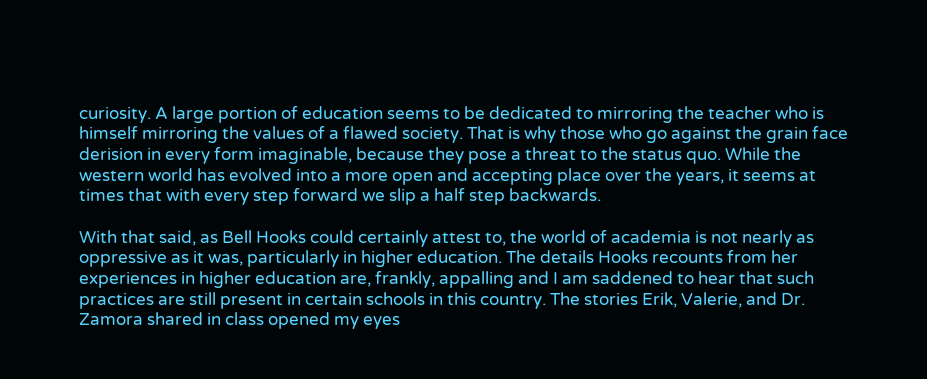curiosity. A large portion of education seems to be dedicated to mirroring the teacher who is himself mirroring the values of a flawed society. That is why those who go against the grain face derision in every form imaginable, because they pose a threat to the status quo. While the western world has evolved into a more open and accepting place over the years, it seems at times that with every step forward we slip a half step backwards.

With that said, as Bell Hooks could certainly attest to, the world of academia is not nearly as oppressive as it was, particularly in higher education. The details Hooks recounts from her experiences in higher education are, frankly, appalling and I am saddened to hear that such practices are still present in certain schools in this country. The stories Erik, Valerie, and Dr. Zamora shared in class opened my eyes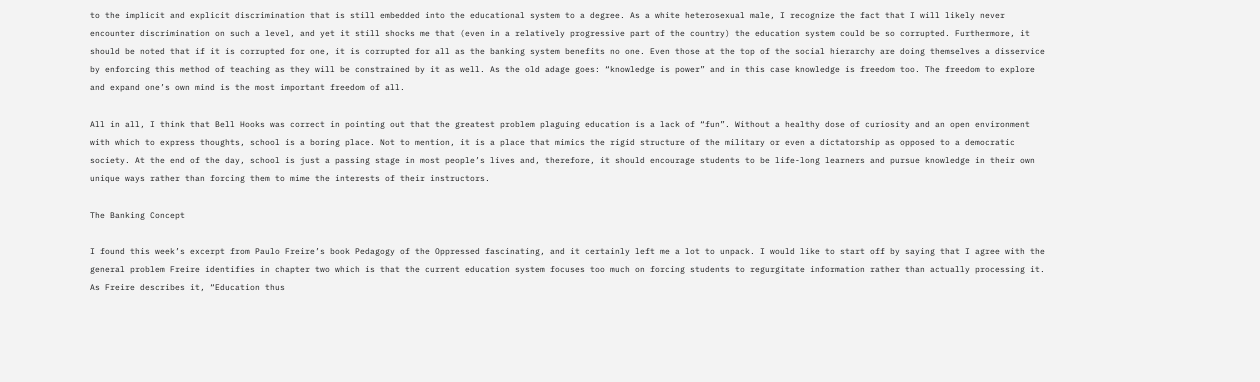to the implicit and explicit discrimination that is still embedded into the educational system to a degree. As a white heterosexual male, I recognize the fact that I will likely never encounter discrimination on such a level, and yet it still shocks me that (even in a relatively progressive part of the country) the education system could be so corrupted. Furthermore, it should be noted that if it is corrupted for one, it is corrupted for all as the banking system benefits no one. Even those at the top of the social hierarchy are doing themselves a disservice by enforcing this method of teaching as they will be constrained by it as well. As the old adage goes: “knowledge is power” and in this case knowledge is freedom too. The freedom to explore and expand one’s own mind is the most important freedom of all.

All in all, I think that Bell Hooks was correct in pointing out that the greatest problem plaguing education is a lack of “fun”. Without a healthy dose of curiosity and an open environment with which to express thoughts, school is a boring place. Not to mention, it is a place that mimics the rigid structure of the military or even a dictatorship as opposed to a democratic society. At the end of the day, school is just a passing stage in most people’s lives and, therefore, it should encourage students to be life-long learners and pursue knowledge in their own unique ways rather than forcing them to mime the interests of their instructors.

The Banking Concept

I found this week’s excerpt from Paulo Freire’s book Pedagogy of the Oppressed fascinating, and it certainly left me a lot to unpack. I would like to start off by saying that I agree with the general problem Freire identifies in chapter two which is that the current education system focuses too much on forcing students to regurgitate information rather than actually processing it. As Freire describes it, “Education thus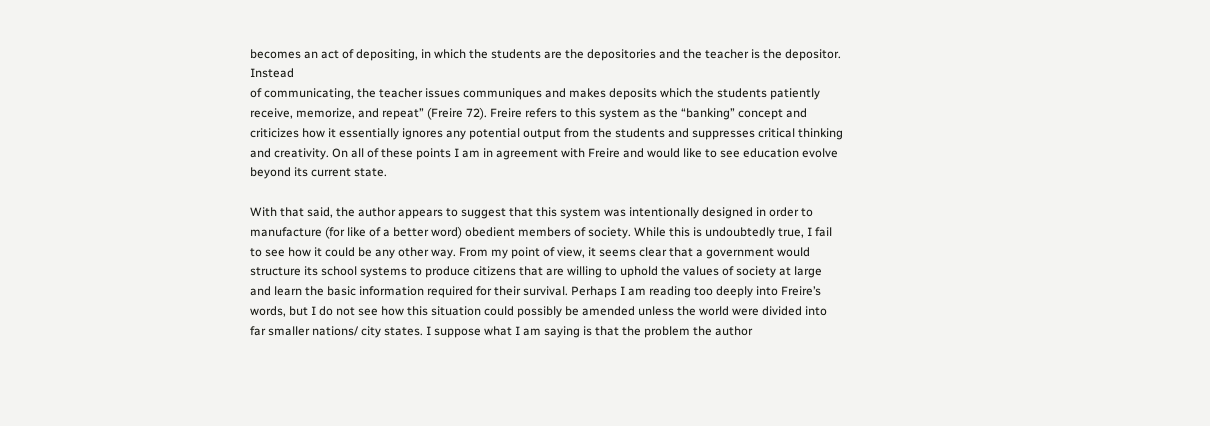becomes an act of depositing, in which the students are the depositories and the teacher is the depositor. Instead
of communicating, the teacher issues communiques and makes deposits which the students patiently receive, memorize, and repeat” (Freire 72). Freire refers to this system as the “banking” concept and criticizes how it essentially ignores any potential output from the students and suppresses critical thinking and creativity. On all of these points I am in agreement with Freire and would like to see education evolve beyond its current state.

With that said, the author appears to suggest that this system was intentionally designed in order to manufacture (for like of a better word) obedient members of society. While this is undoubtedly true, I fail to see how it could be any other way. From my point of view, it seems clear that a government would structure its school systems to produce citizens that are willing to uphold the values of society at large and learn the basic information required for their survival. Perhaps I am reading too deeply into Freire’s words, but I do not see how this situation could possibly be amended unless the world were divided into far smaller nations/ city states. I suppose what I am saying is that the problem the author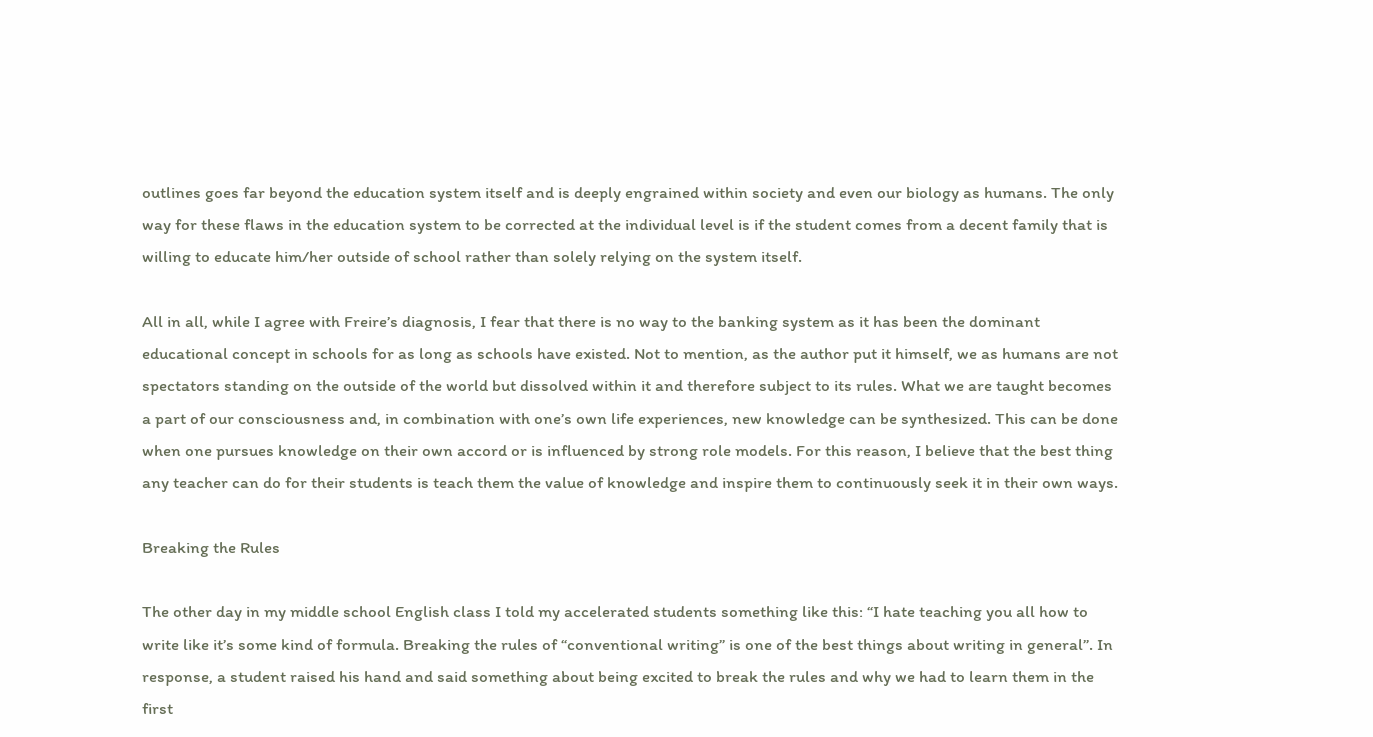outlines goes far beyond the education system itself and is deeply engrained within society and even our biology as humans. The only way for these flaws in the education system to be corrected at the individual level is if the student comes from a decent family that is willing to educate him/her outside of school rather than solely relying on the system itself.

All in all, while I agree with Freire’s diagnosis, I fear that there is no way to the banking system as it has been the dominant educational concept in schools for as long as schools have existed. Not to mention, as the author put it himself, we as humans are not spectators standing on the outside of the world but dissolved within it and therefore subject to its rules. What we are taught becomes a part of our consciousness and, in combination with one’s own life experiences, new knowledge can be synthesized. This can be done when one pursues knowledge on their own accord or is influenced by strong role models. For this reason, I believe that the best thing any teacher can do for their students is teach them the value of knowledge and inspire them to continuously seek it in their own ways.

Breaking the Rules

The other day in my middle school English class I told my accelerated students something like this: “I hate teaching you all how to write like it’s some kind of formula. Breaking the rules of “conventional writing” is one of the best things about writing in general”. In response, a student raised his hand and said something about being excited to break the rules and why we had to learn them in the first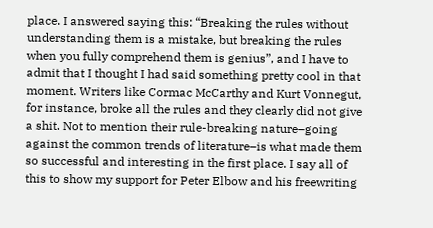place. I answered saying this: “Breaking the rules without understanding them is a mistake, but breaking the rules when you fully comprehend them is genius”, and I have to admit that I thought I had said something pretty cool in that moment. Writers like Cormac McCarthy and Kurt Vonnegut, for instance, broke all the rules and they clearly did not give a shit. Not to mention their rule-breaking nature–going against the common trends of literature–is what made them so successful and interesting in the first place. I say all of this to show my support for Peter Elbow and his freewriting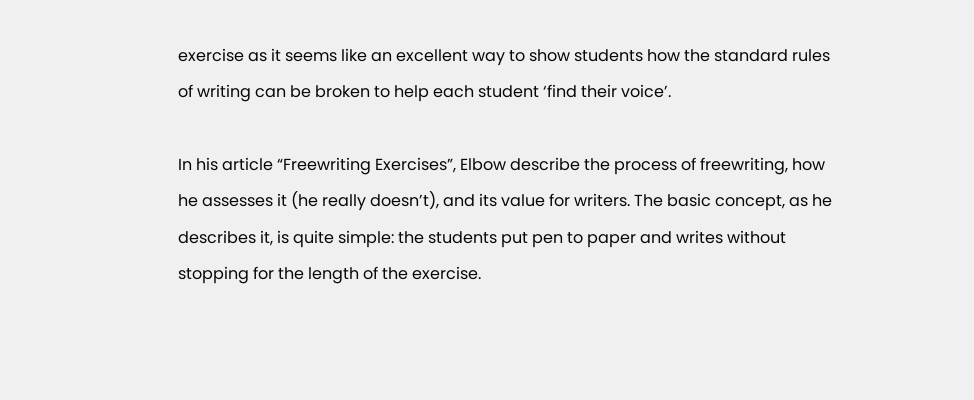exercise as it seems like an excellent way to show students how the standard rules of writing can be broken to help each student ‘find their voice’.

In his article “Freewriting Exercises”, Elbow describe the process of freewriting, how he assesses it (he really doesn’t), and its value for writers. The basic concept, as he describes it, is quite simple: the students put pen to paper and writes without stopping for the length of the exercise.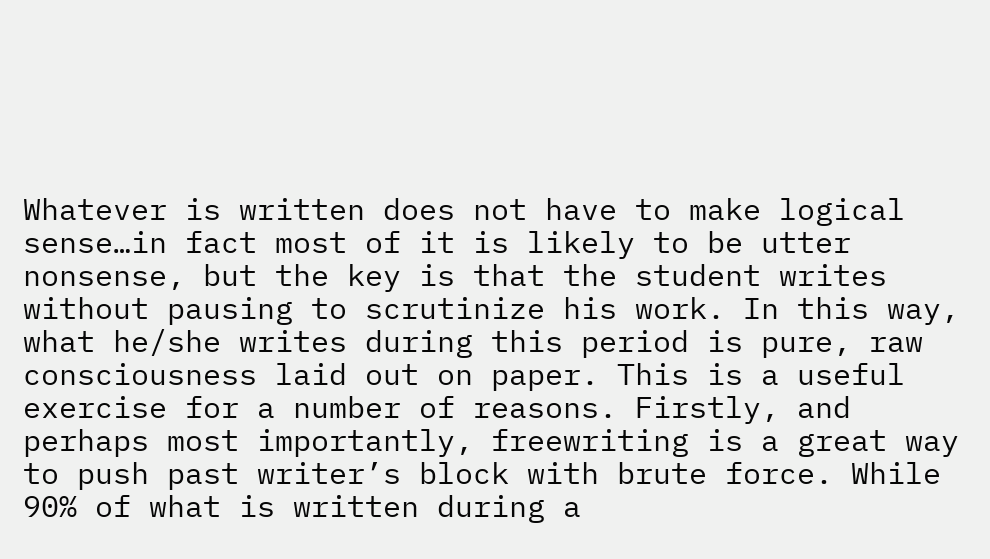Whatever is written does not have to make logical sense…in fact most of it is likely to be utter nonsense, but the key is that the student writes without pausing to scrutinize his work. In this way, what he/she writes during this period is pure, raw consciousness laid out on paper. This is a useful exercise for a number of reasons. Firstly, and perhaps most importantly, freewriting is a great way to push past writer’s block with brute force. While 90% of what is written during a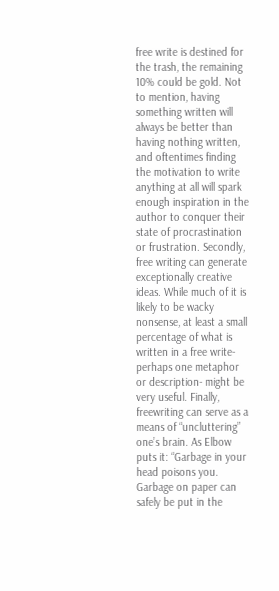free write is destined for the trash, the remaining 10% could be gold. Not to mention, having something written will always be better than having nothing written, and oftentimes finding the motivation to write anything at all will spark enough inspiration in the author to conquer their state of procrastination or frustration. Secondly, free writing can generate exceptionally creative ideas. While much of it is likely to be wacky nonsense, at least a small percentage of what is written in a free write- perhaps one metaphor or description- might be very useful. Finally, freewriting can serve as a means of “uncluttering” one’s brain. As Elbow puts it: “Garbage in your head poisons you. Garbage on paper can safely be put in the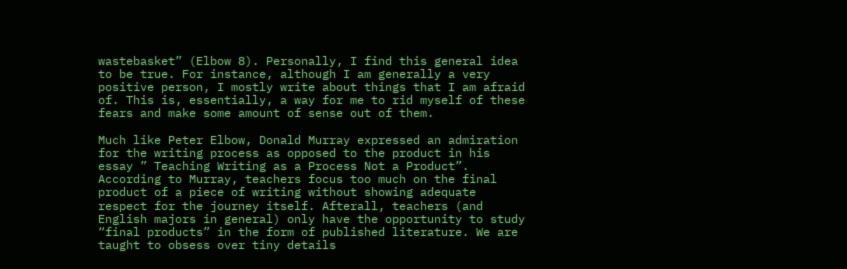wastebasket” (Elbow 8). Personally, I find this general idea to be true. For instance, although I am generally a very positive person, I mostly write about things that I am afraid of. This is, essentially, a way for me to rid myself of these fears and make some amount of sense out of them.

Much like Peter Elbow, Donald Murray expressed an admiration for the writing process as opposed to the product in his essay ” Teaching Writing as a Process Not a Product”. According to Murray, teachers focus too much on the final product of a piece of writing without showing adequate respect for the journey itself. Afterall, teachers (and English majors in general) only have the opportunity to study “final products” in the form of published literature. We are taught to obsess over tiny details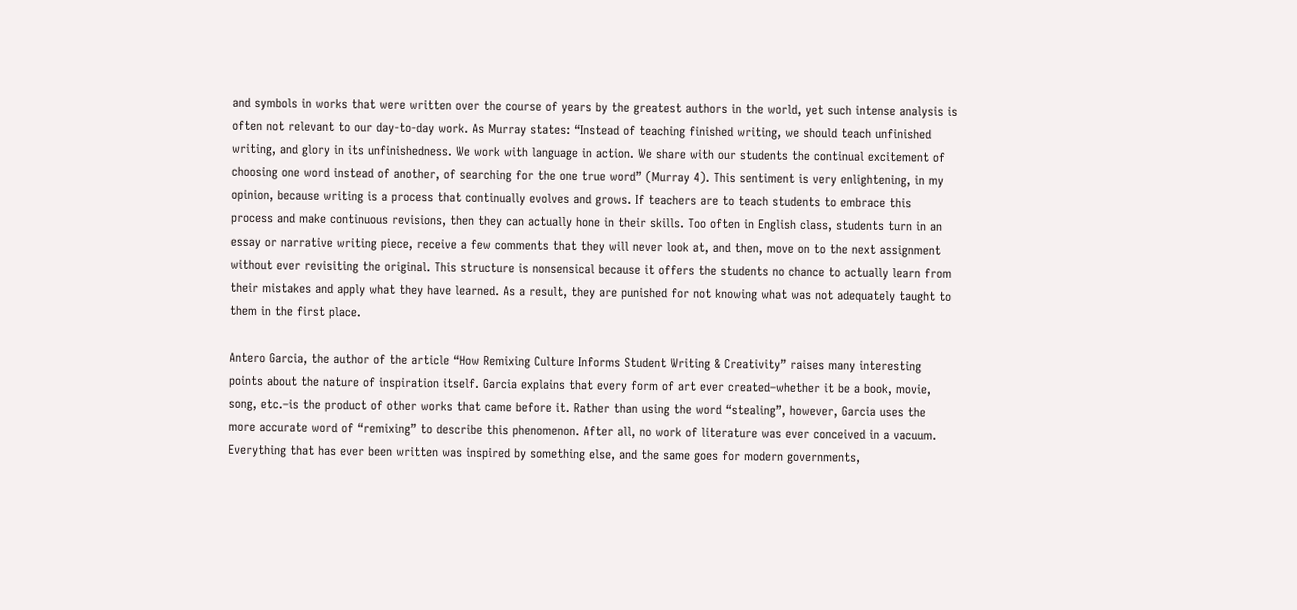and symbols in works that were written over the course of years by the greatest authors in the world, yet such intense analysis is often not relevant to our day-to-day work. As Murray states: “Instead of teaching finished writing, we should teach unfinished writing, and glory in its unfinishedness. We work with language in action. We share with our students the continual excitement of choosing one word instead of another, of searching for the one true word” (Murray 4). This sentiment is very enlightening, in my opinion, because writing is a process that continually evolves and grows. If teachers are to teach students to embrace this process and make continuous revisions, then they can actually hone in their skills. Too often in English class, students turn in an essay or narrative writing piece, receive a few comments that they will never look at, and then, move on to the next assignment without ever revisiting the original. This structure is nonsensical because it offers the students no chance to actually learn from their mistakes and apply what they have learned. As a result, they are punished for not knowing what was not adequately taught to them in the first place.

Antero Garcia, the author of the article “How Remixing Culture Informs Student Writing & Creativity” raises many interesting points about the nature of inspiration itself. Garcia explains that every form of art ever created–whether it be a book, movie, song, etc.–is the product of other works that came before it. Rather than using the word “stealing”, however, Garcia uses the more accurate word of “remixing” to describe this phenomenon. After all, no work of literature was ever conceived in a vacuum. Everything that has ever been written was inspired by something else, and the same goes for modern governments,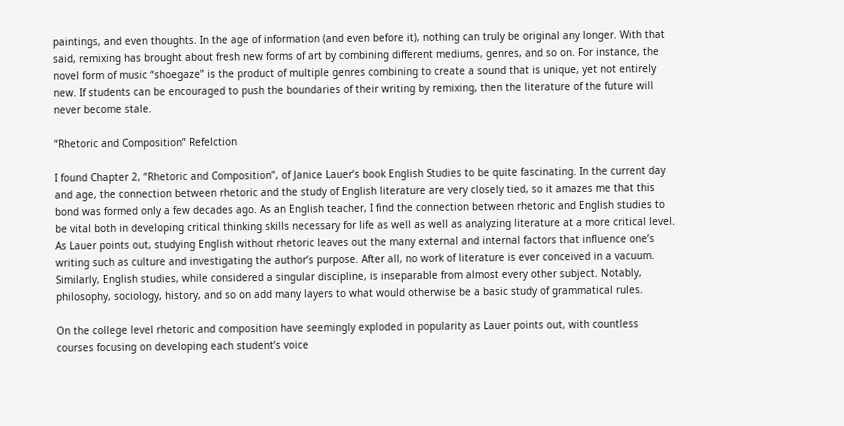paintings, and even thoughts. In the age of information (and even before it), nothing can truly be original any longer. With that said, remixing has brought about fresh new forms of art by combining different mediums, genres, and so on. For instance, the novel form of music “shoegaze” is the product of multiple genres combining to create a sound that is unique, yet not entirely new. If students can be encouraged to push the boundaries of their writing by remixing, then the literature of the future will never become stale.

“Rhetoric and Composition” Refelction

I found Chapter 2, “Rhetoric and Composition”, of Janice Lauer’s book English Studies to be quite fascinating. In the current day and age, the connection between rhetoric and the study of English literature are very closely tied, so it amazes me that this bond was formed only a few decades ago. As an English teacher, I find the connection between rhetoric and English studies to be vital both in developing critical thinking skills necessary for life as well as well as analyzing literature at a more critical level. As Lauer points out, studying English without rhetoric leaves out the many external and internal factors that influence one’s writing such as culture and investigating the author’s purpose. After all, no work of literature is ever conceived in a vacuum. Similarly, English studies, while considered a singular discipline, is inseparable from almost every other subject. Notably, philosophy, sociology, history, and so on add many layers to what would otherwise be a basic study of grammatical rules.

On the college level rhetoric and composition have seemingly exploded in popularity as Lauer points out, with countless courses focusing on developing each student’s voice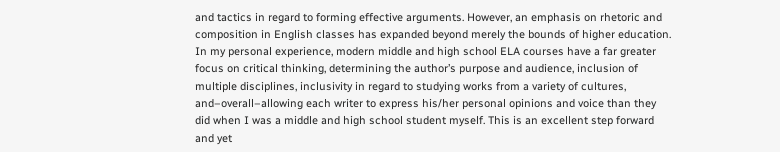and tactics in regard to forming effective arguments. However, an emphasis on rhetoric and composition in English classes has expanded beyond merely the bounds of higher education. In my personal experience, modern middle and high school ELA courses have a far greater focus on critical thinking, determining the author’s purpose and audience, inclusion of multiple disciplines, inclusivity in regard to studying works from a variety of cultures, and–overall–allowing each writer to express his/her personal opinions and voice than they did when I was a middle and high school student myself. This is an excellent step forward and yet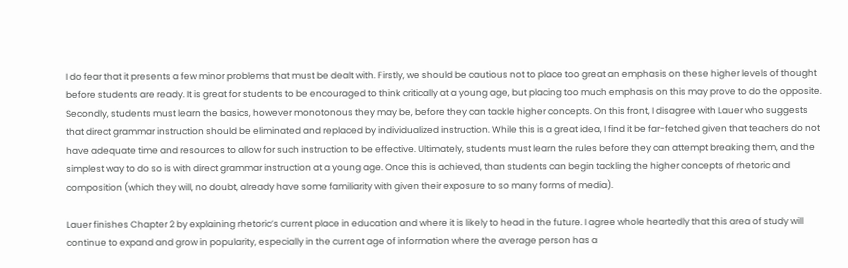I do fear that it presents a few minor problems that must be dealt with. Firstly, we should be cautious not to place too great an emphasis on these higher levels of thought before students are ready. It is great for students to be encouraged to think critically at a young age, but placing too much emphasis on this may prove to do the opposite. Secondly, students must learn the basics, however monotonous they may be, before they can tackle higher concepts. On this front, I disagree with Lauer who suggests that direct grammar instruction should be eliminated and replaced by individualized instruction. While this is a great idea, I find it be far-fetched given that teachers do not have adequate time and resources to allow for such instruction to be effective. Ultimately, students must learn the rules before they can attempt breaking them, and the simplest way to do so is with direct grammar instruction at a young age. Once this is achieved, than students can begin tackling the higher concepts of rhetoric and composition (which they will, no doubt, already have some familiarity with given their exposure to so many forms of media).

Lauer finishes Chapter 2 by explaining rhetoric’s current place in education and where it is likely to head in the future. I agree whole heartedly that this area of study will continue to expand and grow in popularity, especially in the current age of information where the average person has a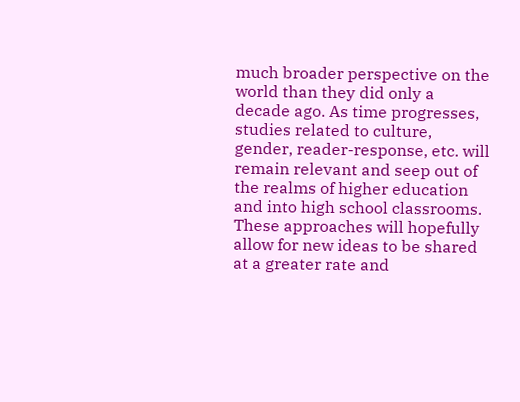much broader perspective on the world than they did only a decade ago. As time progresses, studies related to culture, gender, reader-response, etc. will remain relevant and seep out of the realms of higher education and into high school classrooms. These approaches will hopefully allow for new ideas to be shared at a greater rate and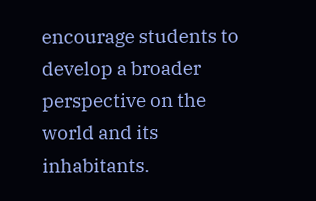encourage students to develop a broader perspective on the world and its inhabitants.